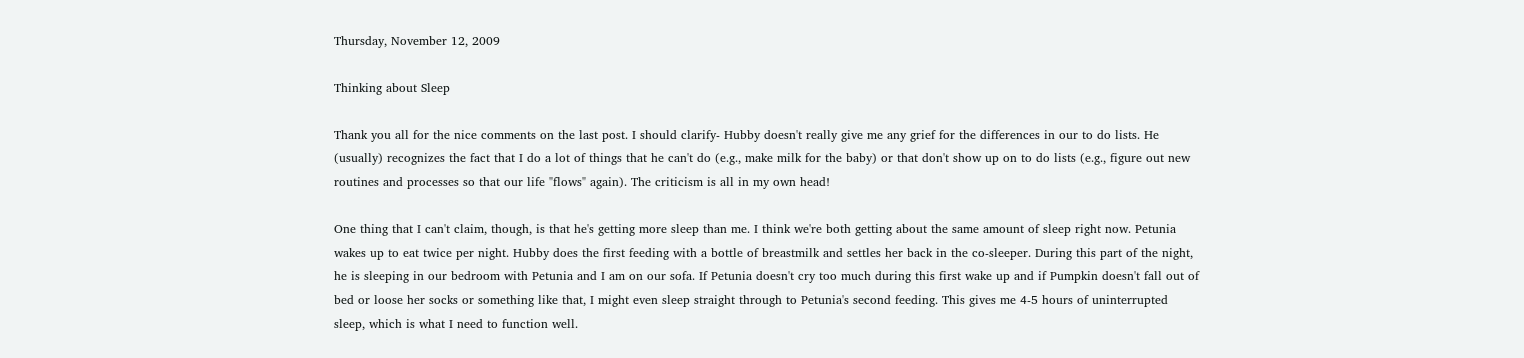Thursday, November 12, 2009

Thinking about Sleep

Thank you all for the nice comments on the last post. I should clarify- Hubby doesn't really give me any grief for the differences in our to do lists. He (usually) recognizes the fact that I do a lot of things that he can't do (e.g., make milk for the baby) or that don't show up on to do lists (e.g., figure out new routines and processes so that our life "flows" again). The criticism is all in my own head!

One thing that I can't claim, though, is that he's getting more sleep than me. I think we're both getting about the same amount of sleep right now. Petunia wakes up to eat twice per night. Hubby does the first feeding with a bottle of breastmilk and settles her back in the co-sleeper. During this part of the night, he is sleeping in our bedroom with Petunia and I am on our sofa. If Petunia doesn't cry too much during this first wake up and if Pumpkin doesn't fall out of bed or loose her socks or something like that, I might even sleep straight through to Petunia's second feeding. This gives me 4-5 hours of uninterrupted sleep, which is what I need to function well.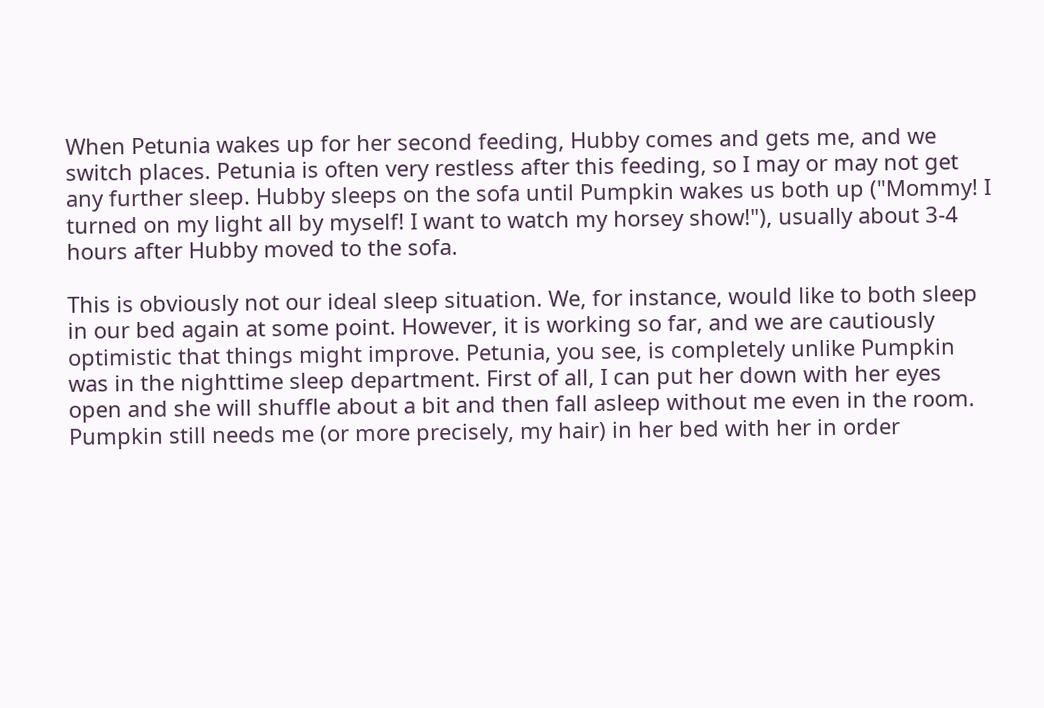When Petunia wakes up for her second feeding, Hubby comes and gets me, and we switch places. Petunia is often very restless after this feeding, so I may or may not get any further sleep. Hubby sleeps on the sofa until Pumpkin wakes us both up ("Mommy! I turned on my light all by myself! I want to watch my horsey show!"), usually about 3-4 hours after Hubby moved to the sofa.

This is obviously not our ideal sleep situation. We, for instance, would like to both sleep in our bed again at some point. However, it is working so far, and we are cautiously optimistic that things might improve. Petunia, you see, is completely unlike Pumpkin was in the nighttime sleep department. First of all, I can put her down with her eyes open and she will shuffle about a bit and then fall asleep without me even in the room. Pumpkin still needs me (or more precisely, my hair) in her bed with her in order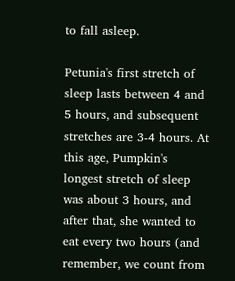to fall asleep.

Petunia's first stretch of sleep lasts between 4 and 5 hours, and subsequent stretches are 3-4 hours. At this age, Pumpkin's longest stretch of sleep was about 3 hours, and after that, she wanted to eat every two hours (and remember, we count from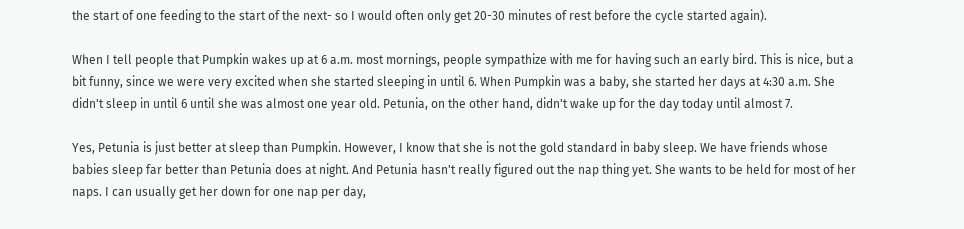the start of one feeding to the start of the next- so I would often only get 20-30 minutes of rest before the cycle started again).

When I tell people that Pumpkin wakes up at 6 a.m. most mornings, people sympathize with me for having such an early bird. This is nice, but a bit funny, since we were very excited when she started sleeping in until 6. When Pumpkin was a baby, she started her days at 4:30 a.m. She didn't sleep in until 6 until she was almost one year old. Petunia, on the other hand, didn't wake up for the day today until almost 7.

Yes, Petunia is just better at sleep than Pumpkin. However, I know that she is not the gold standard in baby sleep. We have friends whose babies sleep far better than Petunia does at night. And Petunia hasn't really figured out the nap thing yet. She wants to be held for most of her naps. I can usually get her down for one nap per day,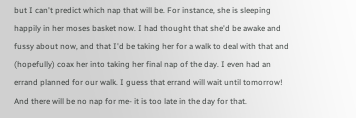but I can't predict which nap that will be. For instance, she is sleeping happily in her moses basket now. I had thought that she'd be awake and fussy about now, and that I'd be taking her for a walk to deal with that and (hopefully) coax her into taking her final nap of the day. I even had an errand planned for our walk. I guess that errand will wait until tomorrow! And there will be no nap for me- it is too late in the day for that.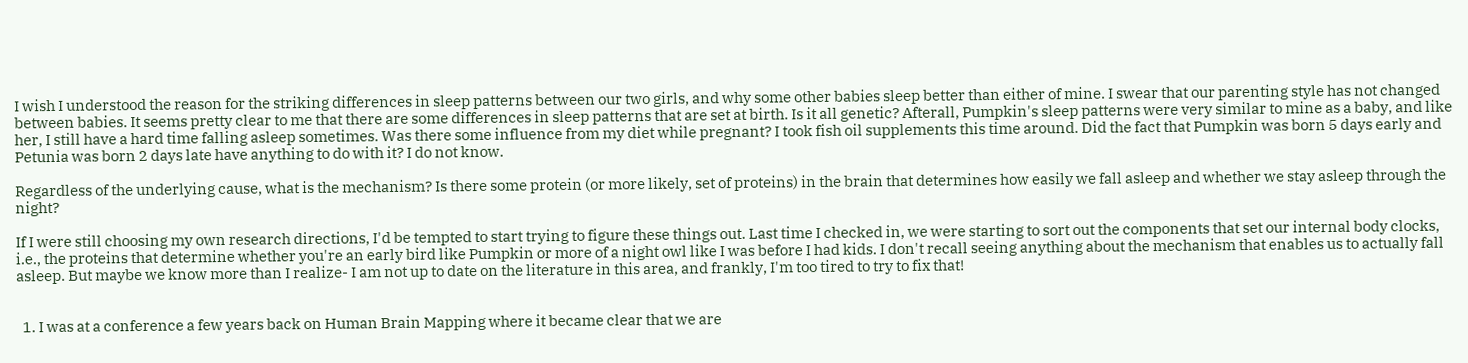I wish I understood the reason for the striking differences in sleep patterns between our two girls, and why some other babies sleep better than either of mine. I swear that our parenting style has not changed between babies. It seems pretty clear to me that there are some differences in sleep patterns that are set at birth. Is it all genetic? Afterall, Pumpkin's sleep patterns were very similar to mine as a baby, and like her, I still have a hard time falling asleep sometimes. Was there some influence from my diet while pregnant? I took fish oil supplements this time around. Did the fact that Pumpkin was born 5 days early and Petunia was born 2 days late have anything to do with it? I do not know.

Regardless of the underlying cause, what is the mechanism? Is there some protein (or more likely, set of proteins) in the brain that determines how easily we fall asleep and whether we stay asleep through the night?

If I were still choosing my own research directions, I'd be tempted to start trying to figure these things out. Last time I checked in, we were starting to sort out the components that set our internal body clocks, i.e., the proteins that determine whether you're an early bird like Pumpkin or more of a night owl like I was before I had kids. I don't recall seeing anything about the mechanism that enables us to actually fall asleep. But maybe we know more than I realize- I am not up to date on the literature in this area, and frankly, I'm too tired to try to fix that!


  1. I was at a conference a few years back on Human Brain Mapping where it became clear that we are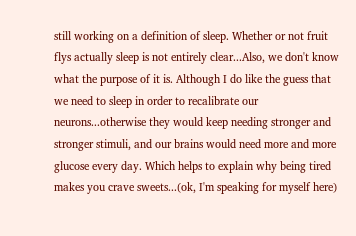still working on a definition of sleep. Whether or not fruit flys actually sleep is not entirely clear...Also, we don't know what the purpose of it is. Although I do like the guess that we need to sleep in order to recalibrate our neurons...otherwise they would keep needing stronger and stronger stimuli, and our brains would need more and more glucose every day. Which helps to explain why being tired makes you crave sweets...(ok, I'm speaking for myself here)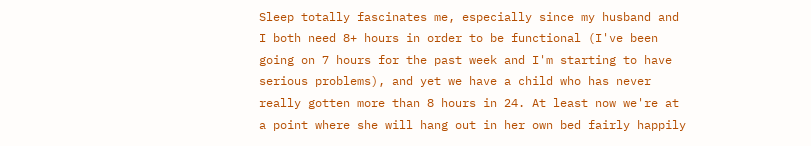Sleep totally fascinates me, especially since my husband and I both need 8+ hours in order to be functional (I've been going on 7 hours for the past week and I'm starting to have serious problems), and yet we have a child who has never really gotten more than 8 hours in 24. At least now we're at a point where she will hang out in her own bed fairly happily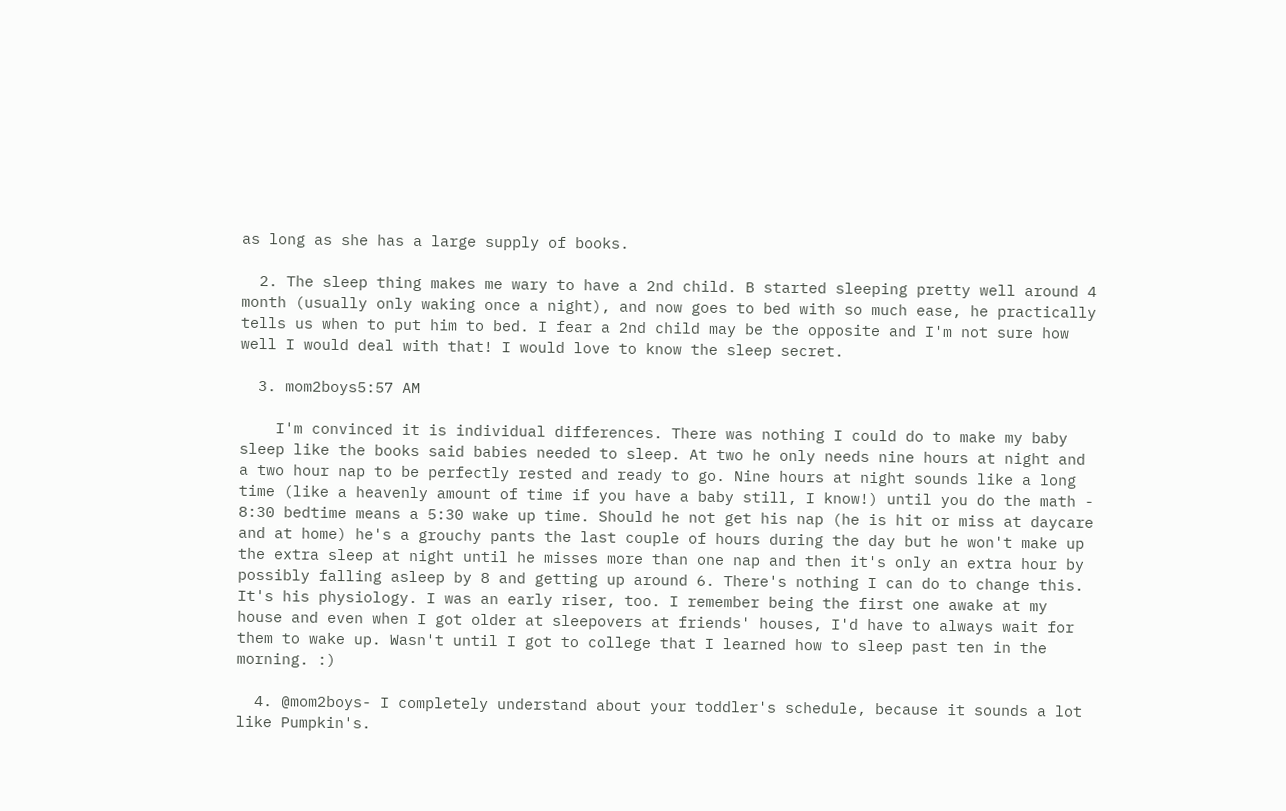as long as she has a large supply of books.

  2. The sleep thing makes me wary to have a 2nd child. B started sleeping pretty well around 4 month (usually only waking once a night), and now goes to bed with so much ease, he practically tells us when to put him to bed. I fear a 2nd child may be the opposite and I'm not sure how well I would deal with that! I would love to know the sleep secret.

  3. mom2boys5:57 AM

    I'm convinced it is individual differences. There was nothing I could do to make my baby sleep like the books said babies needed to sleep. At two he only needs nine hours at night and a two hour nap to be perfectly rested and ready to go. Nine hours at night sounds like a long time (like a heavenly amount of time if you have a baby still, I know!) until you do the math - 8:30 bedtime means a 5:30 wake up time. Should he not get his nap (he is hit or miss at daycare and at home) he's a grouchy pants the last couple of hours during the day but he won't make up the extra sleep at night until he misses more than one nap and then it's only an extra hour by possibly falling asleep by 8 and getting up around 6. There's nothing I can do to change this. It's his physiology. I was an early riser, too. I remember being the first one awake at my house and even when I got older at sleepovers at friends' houses, I'd have to always wait for them to wake up. Wasn't until I got to college that I learned how to sleep past ten in the morning. :)

  4. @mom2boys- I completely understand about your toddler's schedule, because it sounds a lot like Pumpkin's.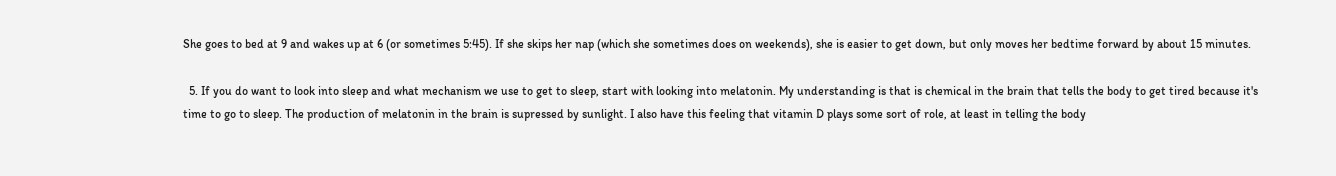She goes to bed at 9 and wakes up at 6 (or sometimes 5:45). If she skips her nap (which she sometimes does on weekends), she is easier to get down, but only moves her bedtime forward by about 15 minutes.

  5. If you do want to look into sleep and what mechanism we use to get to sleep, start with looking into melatonin. My understanding is that is chemical in the brain that tells the body to get tired because it's time to go to sleep. The production of melatonin in the brain is supressed by sunlight. I also have this feeling that vitamin D plays some sort of role, at least in telling the body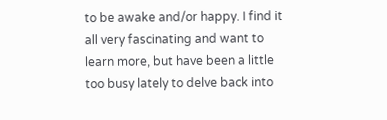to be awake and/or happy. I find it all very fascinating and want to learn more, but have been a little too busy lately to delve back into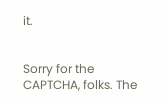it.


Sorry for the CAPTCHA, folks. The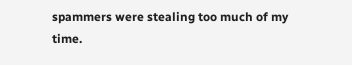spammers were stealing too much of my time.